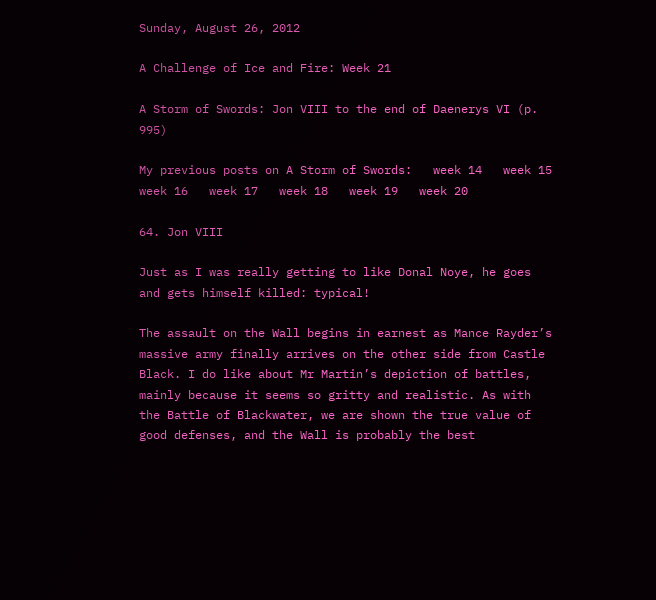Sunday, August 26, 2012

A Challenge of Ice and Fire: Week 21

A Storm of Swords: Jon VIII to the end of Daenerys VI (p. 995)

My previous posts on A Storm of Swords:   week 14   week 15   week 16   week 17   week 18   week 19   week 20

64. Jon VIII

Just as I was really getting to like Donal Noye, he goes and gets himself killed: typical!

The assault on the Wall begins in earnest as Mance Rayder’s massive army finally arrives on the other side from Castle Black. I do like about Mr Martin’s depiction of battles, mainly because it seems so gritty and realistic. As with the Battle of Blackwater, we are shown the true value of good defenses, and the Wall is probably the best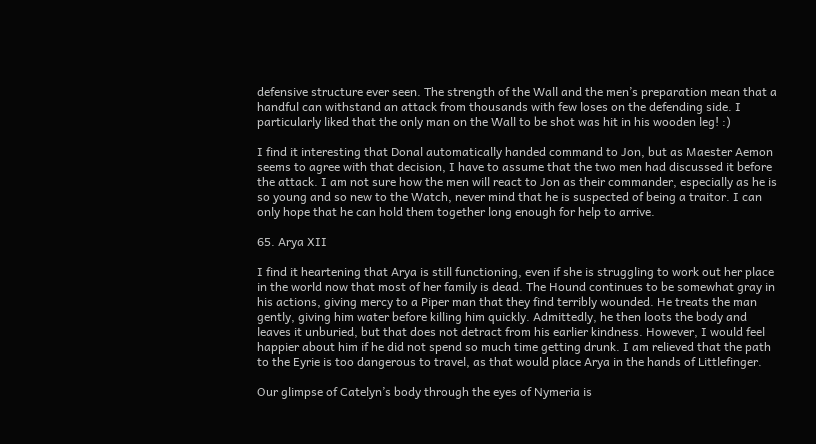defensive structure ever seen. The strength of the Wall and the men’s preparation mean that a handful can withstand an attack from thousands with few loses on the defending side. I particularly liked that the only man on the Wall to be shot was hit in his wooden leg! :)

I find it interesting that Donal automatically handed command to Jon, but as Maester Aemon seems to agree with that decision, I have to assume that the two men had discussed it before the attack. I am not sure how the men will react to Jon as their commander, especially as he is so young and so new to the Watch, never mind that he is suspected of being a traitor. I can only hope that he can hold them together long enough for help to arrive.

65. Arya XII

I find it heartening that Arya is still functioning, even if she is struggling to work out her place in the world now that most of her family is dead. The Hound continues to be somewhat gray in his actions, giving mercy to a Piper man that they find terribly wounded. He treats the man gently, giving him water before killing him quickly. Admittedly, he then loots the body and leaves it unburied, but that does not detract from his earlier kindness. However, I would feel happier about him if he did not spend so much time getting drunk. I am relieved that the path to the Eyrie is too dangerous to travel, as that would place Arya in the hands of Littlefinger.

Our glimpse of Catelyn’s body through the eyes of Nymeria is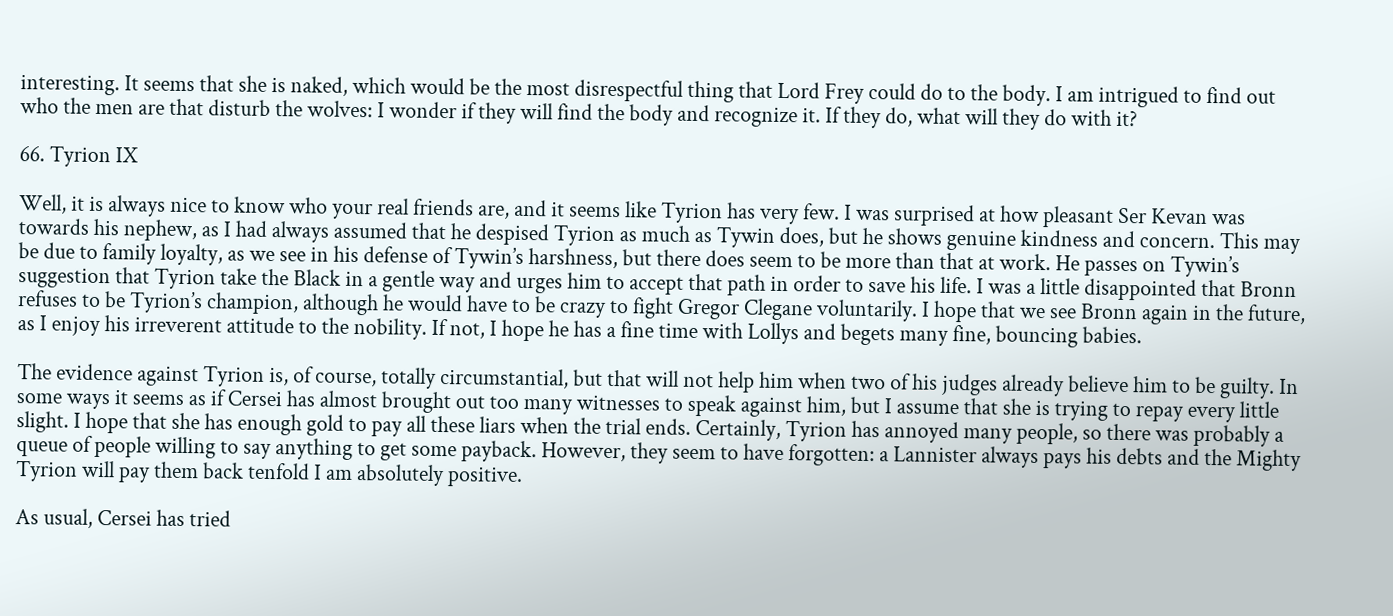interesting. It seems that she is naked, which would be the most disrespectful thing that Lord Frey could do to the body. I am intrigued to find out who the men are that disturb the wolves: I wonder if they will find the body and recognize it. If they do, what will they do with it?

66. Tyrion IX

Well, it is always nice to know who your real friends are, and it seems like Tyrion has very few. I was surprised at how pleasant Ser Kevan was towards his nephew, as I had always assumed that he despised Tyrion as much as Tywin does, but he shows genuine kindness and concern. This may be due to family loyalty, as we see in his defense of Tywin’s harshness, but there does seem to be more than that at work. He passes on Tywin’s suggestion that Tyrion take the Black in a gentle way and urges him to accept that path in order to save his life. I was a little disappointed that Bronn refuses to be Tyrion’s champion, although he would have to be crazy to fight Gregor Clegane voluntarily. I hope that we see Bronn again in the future, as I enjoy his irreverent attitude to the nobility. If not, I hope he has a fine time with Lollys and begets many fine, bouncing babies.

The evidence against Tyrion is, of course, totally circumstantial, but that will not help him when two of his judges already believe him to be guilty. In some ways it seems as if Cersei has almost brought out too many witnesses to speak against him, but I assume that she is trying to repay every little slight. I hope that she has enough gold to pay all these liars when the trial ends. Certainly, Tyrion has annoyed many people, so there was probably a queue of people willing to say anything to get some payback. However, they seem to have forgotten: a Lannister always pays his debts and the Mighty Tyrion will pay them back tenfold I am absolutely positive.

As usual, Cersei has tried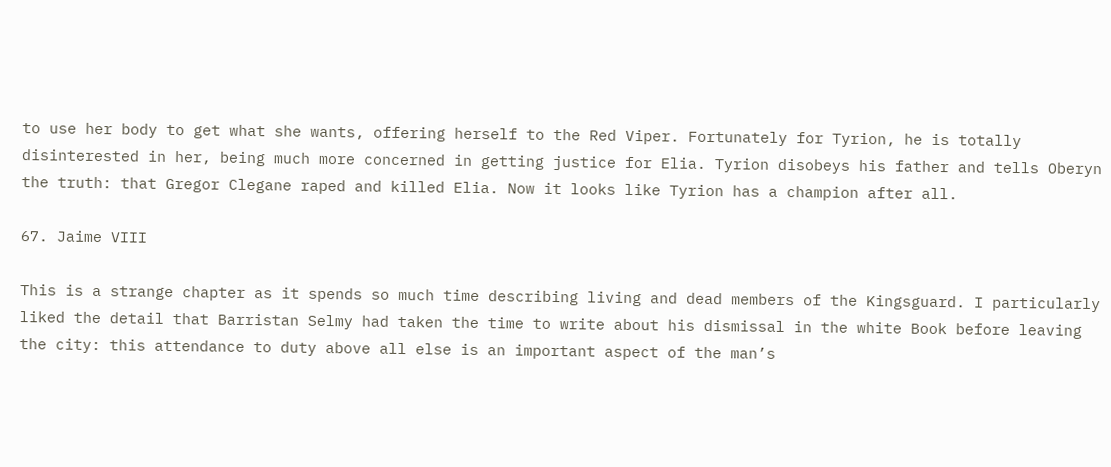to use her body to get what she wants, offering herself to the Red Viper. Fortunately for Tyrion, he is totally disinterested in her, being much more concerned in getting justice for Elia. Tyrion disobeys his father and tells Oberyn the truth: that Gregor Clegane raped and killed Elia. Now it looks like Tyrion has a champion after all.

67. Jaime VIII

This is a strange chapter as it spends so much time describing living and dead members of the Kingsguard. I particularly liked the detail that Barristan Selmy had taken the time to write about his dismissal in the white Book before leaving the city: this attendance to duty above all else is an important aspect of the man’s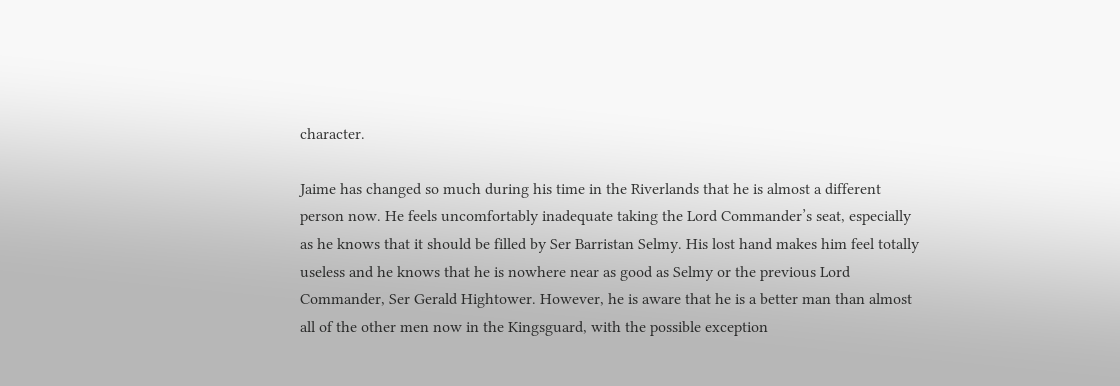character.

Jaime has changed so much during his time in the Riverlands that he is almost a different person now. He feels uncomfortably inadequate taking the Lord Commander’s seat, especially as he knows that it should be filled by Ser Barristan Selmy. His lost hand makes him feel totally useless and he knows that he is nowhere near as good as Selmy or the previous Lord Commander, Ser Gerald Hightower. However, he is aware that he is a better man than almost all of the other men now in the Kingsguard, with the possible exception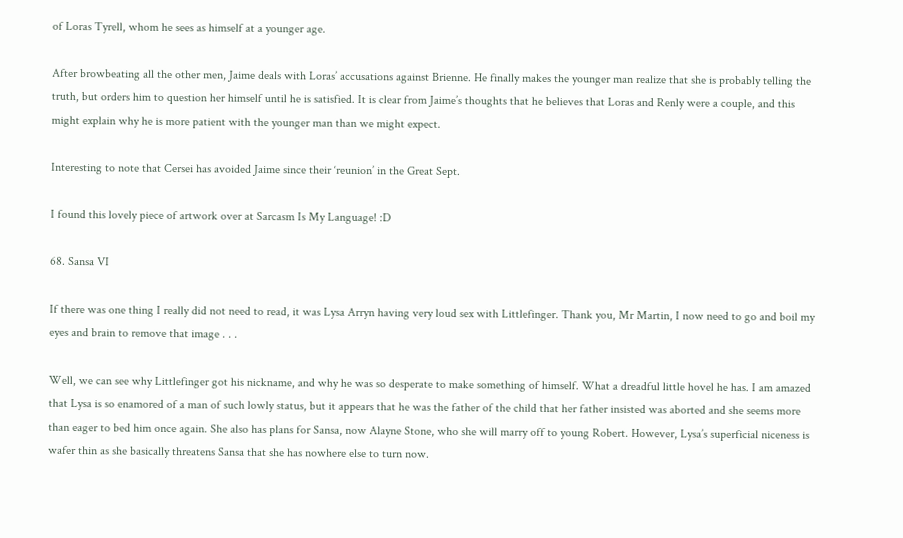of Loras Tyrell, whom he sees as himself at a younger age.

After browbeating all the other men, Jaime deals with Loras’ accusations against Brienne. He finally makes the younger man realize that she is probably telling the truth, but orders him to question her himself until he is satisfied. It is clear from Jaime’s thoughts that he believes that Loras and Renly were a couple, and this might explain why he is more patient with the younger man than we might expect.

Interesting to note that Cersei has avoided Jaime since their ‘reunion’ in the Great Sept.

I found this lovely piece of artwork over at Sarcasm Is My Language! :D

68. Sansa VI

If there was one thing I really did not need to read, it was Lysa Arryn having very loud sex with Littlefinger. Thank you, Mr Martin, I now need to go and boil my eyes and brain to remove that image . . .

Well, we can see why Littlefinger got his nickname, and why he was so desperate to make something of himself. What a dreadful little hovel he has. I am amazed that Lysa is so enamored of a man of such lowly status, but it appears that he was the father of the child that her father insisted was aborted and she seems more than eager to bed him once again. She also has plans for Sansa, now Alayne Stone, who she will marry off to young Robert. However, Lysa’s superficial niceness is wafer thin as she basically threatens Sansa that she has nowhere else to turn now.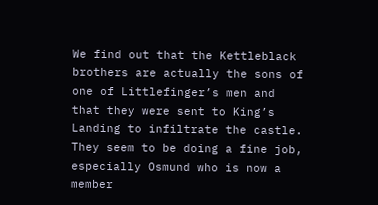We find out that the Kettleblack brothers are actually the sons of one of Littlefinger’s men and that they were sent to King’s Landing to infiltrate the castle. They seem to be doing a fine job, especially Osmund who is now a member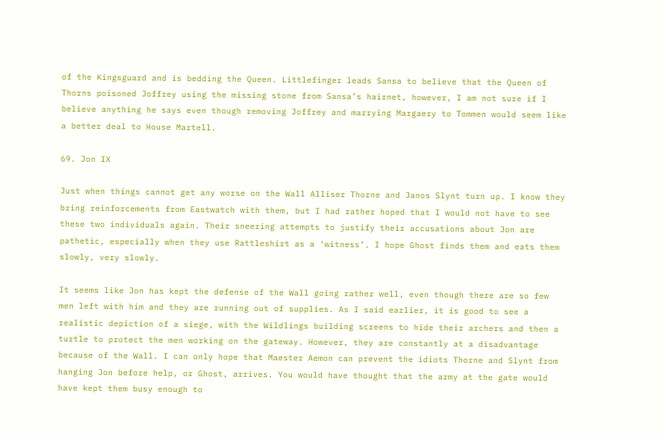of the Kingsguard and is bedding the Queen. Littlefinger leads Sansa to believe that the Queen of Thorns poisoned Joffrey using the missing stone from Sansa’s hairnet, however, I am not sure if I believe anything he says even though removing Joffrey and marrying Margaery to Tommen would seem like a better deal to House Martell.

69. Jon IX

Just when things cannot get any worse on the Wall Alliser Thorne and Janos Slynt turn up. I know they bring reinforcements from Eastwatch with them, but I had rather hoped that I would not have to see these two individuals again. Their sneering attempts to justify their accusations about Jon are pathetic, especially when they use Rattleshirt as a ‘witness’. I hope Ghost finds them and eats them slowly, very slowly.

It seems like Jon has kept the defense of the Wall going rather well, even though there are so few men left with him and they are running out of supplies. As I said earlier, it is good to see a realistic depiction of a siege, with the Wildlings building screens to hide their archers and then a turtle to protect the men working on the gateway. However, they are constantly at a disadvantage because of the Wall. I can only hope that Maester Aemon can prevent the idiots Thorne and Slynt from hanging Jon before help, or Ghost, arrives. You would have thought that the army at the gate would have kept them busy enough to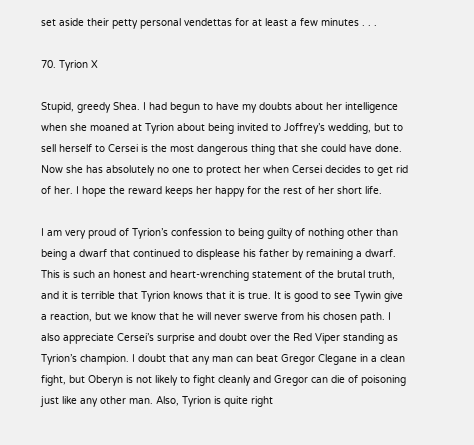set aside their petty personal vendettas for at least a few minutes . . .

70. Tyrion X

Stupid, greedy Shea. I had begun to have my doubts about her intelligence when she moaned at Tyrion about being invited to Joffrey’s wedding, but to sell herself to Cersei is the most dangerous thing that she could have done. Now she has absolutely no one to protect her when Cersei decides to get rid of her. I hope the reward keeps her happy for the rest of her short life.

I am very proud of Tyrion’s confession to being guilty of nothing other than being a dwarf that continued to displease his father by remaining a dwarf. This is such an honest and heart-wrenching statement of the brutal truth, and it is terrible that Tyrion knows that it is true. It is good to see Tywin give a reaction, but we know that he will never swerve from his chosen path. I also appreciate Cersei’s surprise and doubt over the Red Viper standing as Tyrion’s champion. I doubt that any man can beat Gregor Clegane in a clean fight, but Oberyn is not likely to fight cleanly and Gregor can die of poisoning just like any other man. Also, Tyrion is quite right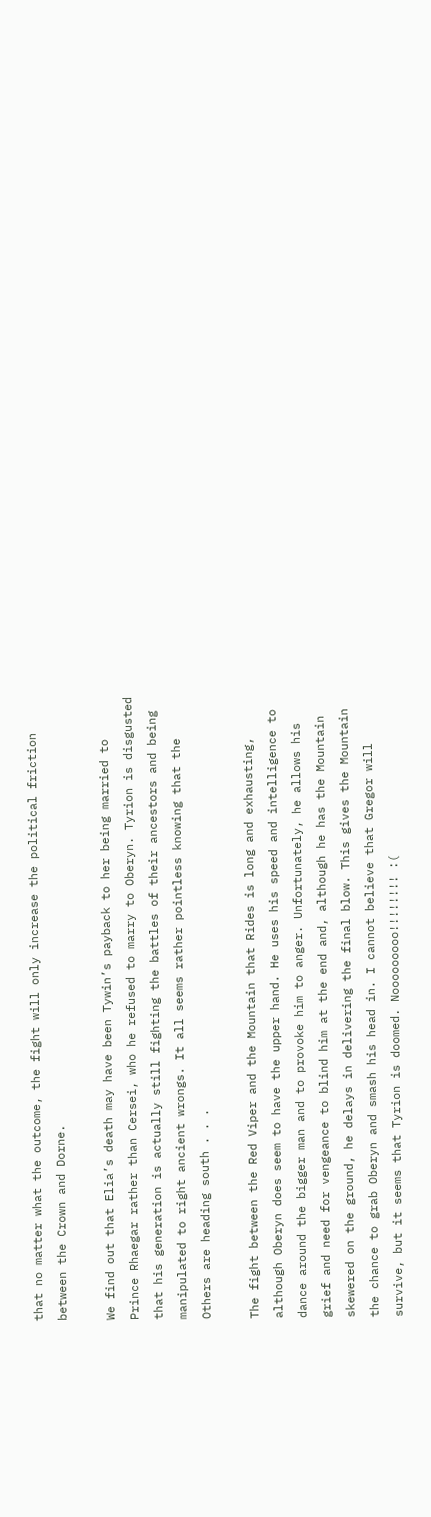that no matter what the outcome, the fight will only increase the political friction between the Crown and Dorne.

We find out that Elia’s death may have been Tywin’s payback to her being married to Prince Rhaegar rather than Cersei, who he refused to marry to Oberyn. Tyrion is disgusted that his generation is actually still fighting the battles of their ancestors and being manipulated to right ancient wrongs. It all seems rather pointless knowing that the Others are heading south . . .

The fight between the Red Viper and the Mountain that Rides is long and exhausting, although Oberyn does seem to have the upper hand. He uses his speed and intelligence to dance around the bigger man and to provoke him to anger. Unfortunately, he allows his grief and need for vengeance to blind him at the end and, although he has the Mountain skewered on the ground, he delays in delivering the final blow. This gives the Mountain the chance to grab Oberyn and smash his head in. I cannot believe that Gregor will survive, but it seems that Tyrion is doomed. Nooooooooo!!!!!!!! :(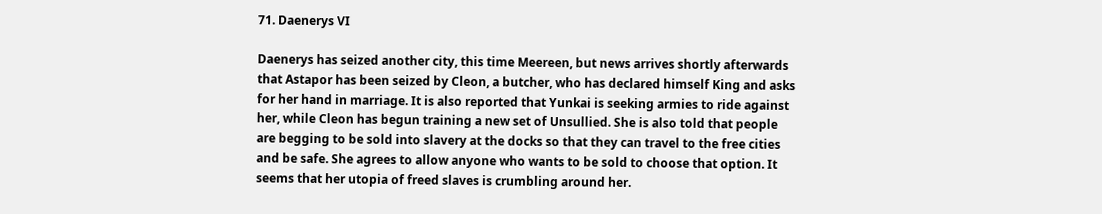71. Daenerys VI

Daenerys has seized another city, this time Meereen, but news arrives shortly afterwards that Astapor has been seized by Cleon, a butcher, who has declared himself King and asks for her hand in marriage. It is also reported that Yunkai is seeking armies to ride against her, while Cleon has begun training a new set of Unsullied. She is also told that people are begging to be sold into slavery at the docks so that they can travel to the free cities and be safe. She agrees to allow anyone who wants to be sold to choose that option. It seems that her utopia of freed slaves is crumbling around her.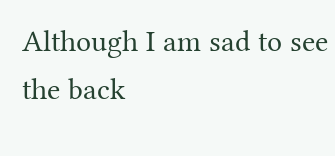Although I am sad to see the back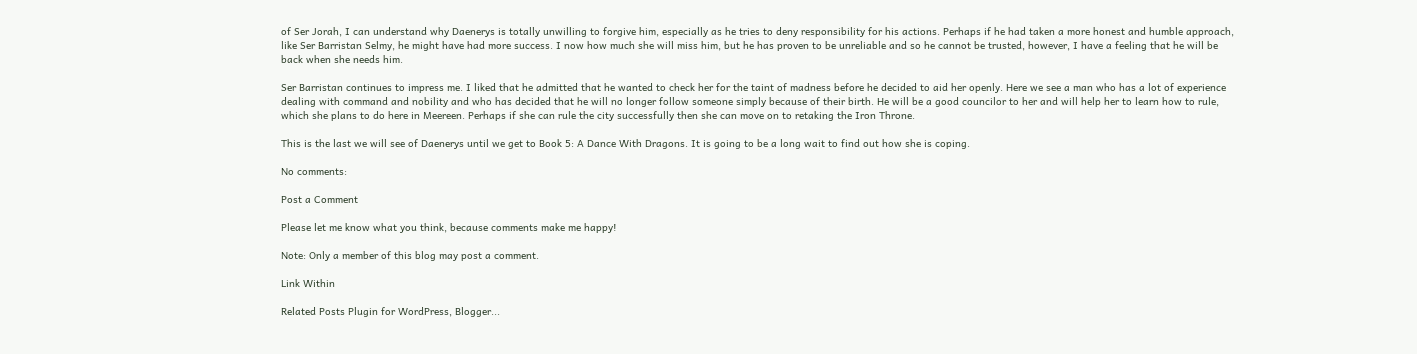of Ser Jorah, I can understand why Daenerys is totally unwilling to forgive him, especially as he tries to deny responsibility for his actions. Perhaps if he had taken a more honest and humble approach, like Ser Barristan Selmy, he might have had more success. I now how much she will miss him, but he has proven to be unreliable and so he cannot be trusted, however, I have a feeling that he will be back when she needs him.

Ser Barristan continues to impress me. I liked that he admitted that he wanted to check her for the taint of madness before he decided to aid her openly. Here we see a man who has a lot of experience dealing with command and nobility and who has decided that he will no longer follow someone simply because of their birth. He will be a good councilor to her and will help her to learn how to rule, which she plans to do here in Meereen. Perhaps if she can rule the city successfully then she can move on to retaking the Iron Throne.

This is the last we will see of Daenerys until we get to Book 5: A Dance With Dragons. It is going to be a long wait to find out how she is coping.

No comments:

Post a Comment

Please let me know what you think, because comments make me happy!

Note: Only a member of this blog may post a comment.

Link Within

Related Posts Plugin for WordPress, Blogger...